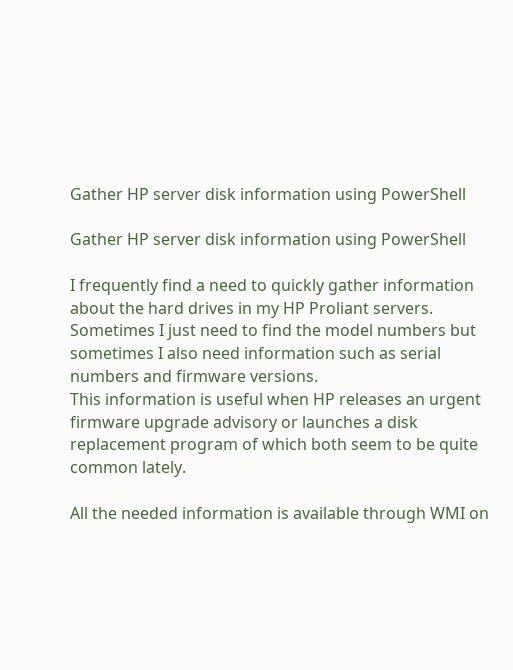Gather HP server disk information using PowerShell

Gather HP server disk information using PowerShell

I frequently find a need to quickly gather information about the hard drives in my HP Proliant servers. Sometimes I just need to find the model numbers but sometimes I also need information such as serial numbers and firmware versions.
This information is useful when HP releases an urgent firmware upgrade advisory or launches a disk replacement program of which both seem to be quite common lately.

All the needed information is available through WMI on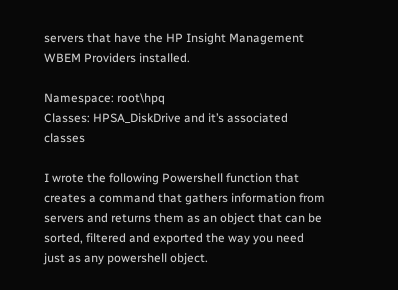servers that have the HP Insight Management WBEM Providers installed.

Namespace: root\hpq
Classes: HPSA_DiskDrive and it’s associated classes

I wrote the following Powershell function that creates a command that gathers information from servers and returns them as an object that can be sorted, filtered and exported the way you need just as any powershell object.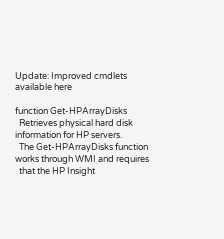Update: Improved cmdlets available here

function Get-HPArrayDisks
  Retrieves physical hard disk information for HP servers.
  The Get-HPArrayDisks function works through WMI and requires
  that the HP Insight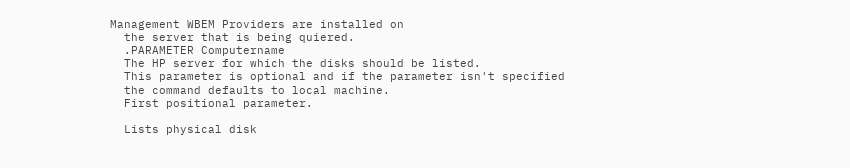Management WBEM Providers are installed on
  the server that is being quiered.
  .PARAMETER Computername
  The HP server for which the disks should be listed.
  This parameter is optional and if the parameter isn't specified
  the command defaults to local machine.
  First positional parameter.

  Lists physical disk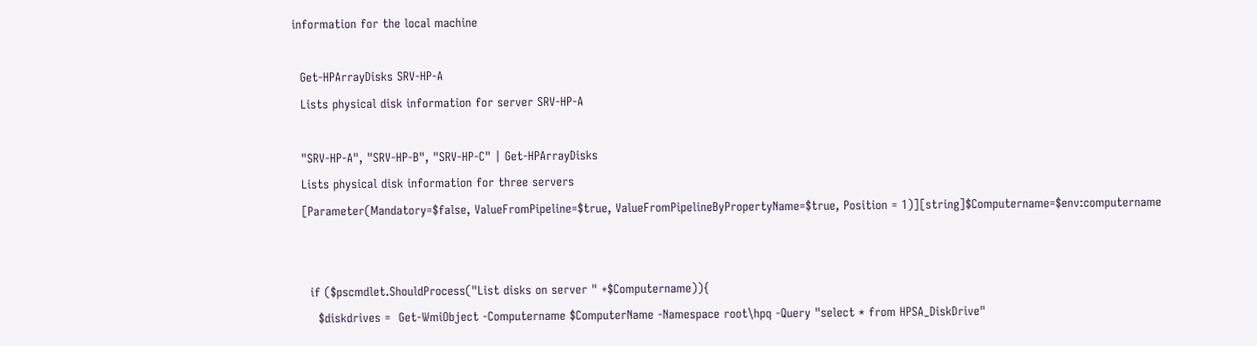information for the local machine

  Get-HPArrayDisks SRV-HP-A
  Lists physical disk information for server SRV-HP-A

  "SRV-HP-A", "SRV-HP-B", "SRV-HP-C" | Get-HPArrayDisks
  Lists physical disk information for three servers
  [Parameter(Mandatory=$false, ValueFromPipeline=$true, ValueFromPipelineByPropertyName=$true, Position = 1)][string]$Computername=$env:computername


    if ($pscmdlet.ShouldProcess("List disks on server " +$Computername)){
      $diskdrives =  Get-WmiObject -Computername $ComputerName -Namespace root\hpq -Query "select * from HPSA_DiskDrive"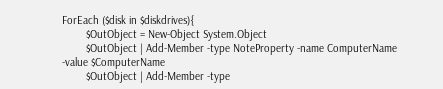ForEach ($disk in $diskdrives){
        $OutObject = New-Object System.Object
        $OutObject | Add-Member -type NoteProperty -name ComputerName -value $ComputerName
        $OutObject | Add-Member -type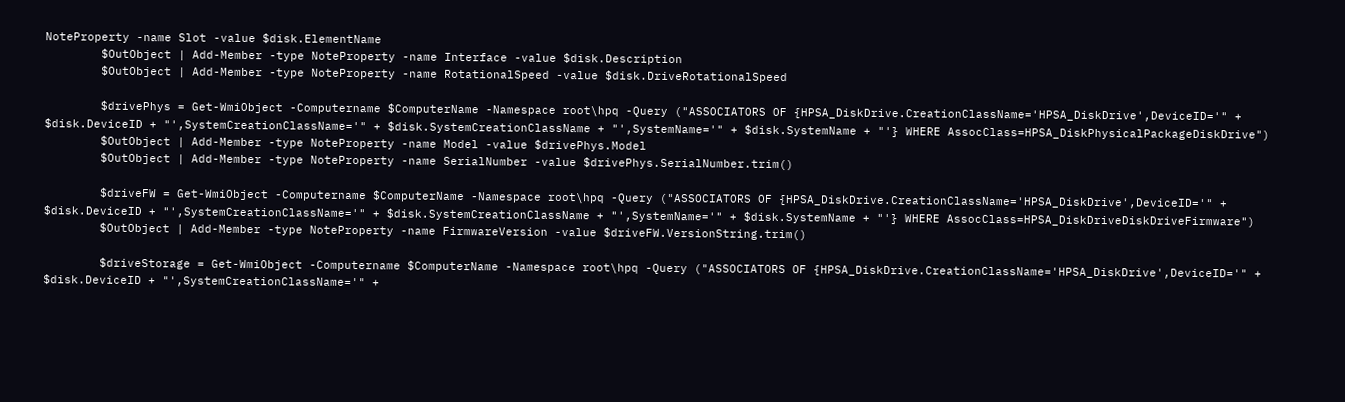NoteProperty -name Slot -value $disk.ElementName
        $OutObject | Add-Member -type NoteProperty -name Interface -value $disk.Description
        $OutObject | Add-Member -type NoteProperty -name RotationalSpeed -value $disk.DriveRotationalSpeed

        $drivePhys = Get-WmiObject -Computername $ComputerName -Namespace root\hpq -Query ("ASSOCIATORS OF {HPSA_DiskDrive.CreationClassName='HPSA_DiskDrive',DeviceID='" + $disk.DeviceID + "',SystemCreationClassName='" + $disk.SystemCreationClassName + "',SystemName='" + $disk.SystemName + "'} WHERE AssocClass=HPSA_DiskPhysicalPackageDiskDrive")
        $OutObject | Add-Member -type NoteProperty -name Model -value $drivePhys.Model
        $OutObject | Add-Member -type NoteProperty -name SerialNumber -value $drivePhys.SerialNumber.trim()

        $driveFW = Get-WmiObject -Computername $ComputerName -Namespace root\hpq -Query ("ASSOCIATORS OF {HPSA_DiskDrive.CreationClassName='HPSA_DiskDrive',DeviceID='" + $disk.DeviceID + "',SystemCreationClassName='" + $disk.SystemCreationClassName + "',SystemName='" + $disk.SystemName + "'} WHERE AssocClass=HPSA_DiskDriveDiskDriveFirmware")
        $OutObject | Add-Member -type NoteProperty -name FirmwareVersion -value $driveFW.VersionString.trim()

        $driveStorage = Get-WmiObject -Computername $ComputerName -Namespace root\hpq -Query ("ASSOCIATORS OF {HPSA_DiskDrive.CreationClassName='HPSA_DiskDrive',DeviceID='" + $disk.DeviceID + "',SystemCreationClassName='" +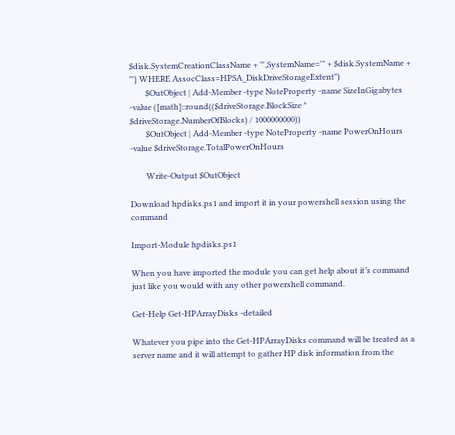$disk.SystemCreationClassName + "',SystemName='" + $disk.SystemName + "'} WHERE AssocClass=HPSA_DiskDriveStorageExtent")
        $OutObject | Add-Member -type NoteProperty -name SizeInGigabytes -value ([math]::round(($driveStorage.BlockSize * $driveStorage.NumberOfBlocks) / 1000000000))
        $OutObject | Add-Member -type NoteProperty -name PowerOnHours -value $driveStorage.TotalPowerOnHours

        Write-Output $OutObject

Download hpdisks.ps1 and import it in your powershell session using the command

Import-Module hpdisks.ps1

When you have imported the module you can get help about it’s command just like you would with any other powershell command.

Get-Help Get-HPArrayDisks -detailed

Whatever you pipe into the Get-HPArrayDisks command will be treated as a server name and it will attempt to gather HP disk information from the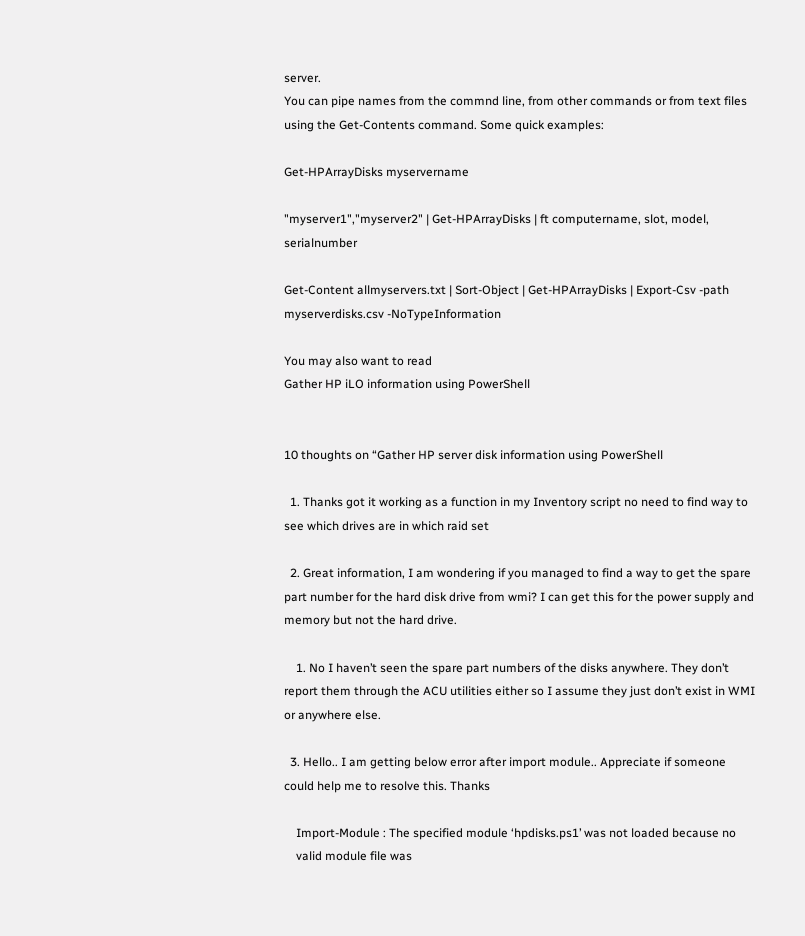server.
You can pipe names from the commnd line, from other commands or from text files using the Get-Contents command. Some quick examples:

Get-HPArrayDisks myservername

"myserver1","myserver2" | Get-HPArrayDisks | ft computername, slot, model, serialnumber

Get-Content allmyservers.txt | Sort-Object | Get-HPArrayDisks | Export-Csv -path myserverdisks.csv -NoTypeInformation

You may also want to read
Gather HP iLO information using PowerShell


10 thoughts on “Gather HP server disk information using PowerShell

  1. Thanks got it working as a function in my Inventory script no need to find way to see which drives are in which raid set

  2. Great information, I am wondering if you managed to find a way to get the spare part number for the hard disk drive from wmi? I can get this for the power supply and memory but not the hard drive.

    1. No I haven’t seen the spare part numbers of the disks anywhere. They don’t report them through the ACU utilities either so I assume they just don’t exist in WMI or anywhere else.

  3. Hello.. I am getting below error after import module.. Appreciate if someone could help me to resolve this. Thanks

    Import-Module : The specified module ‘hpdisks.ps1’ was not loaded because no
    valid module file was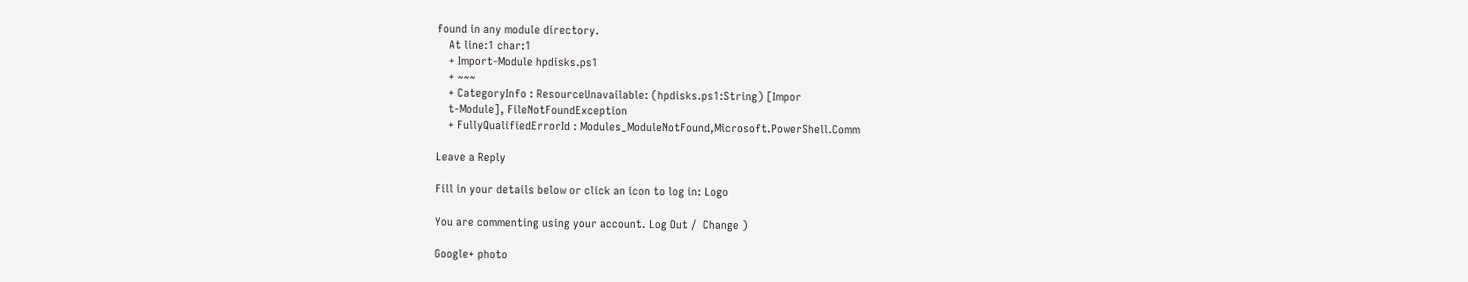found in any module directory.
    At line:1 char:1
    + Import-Module hpdisks.ps1
    + ~~~
    + CategoryInfo : ResourceUnavailable: (hpdisks.ps1:String) [Impor
    t-Module], FileNotFoundException
    + FullyQualifiedErrorId : Modules_ModuleNotFound,Microsoft.PowerShell.Comm

Leave a Reply

Fill in your details below or click an icon to log in: Logo

You are commenting using your account. Log Out /  Change )

Google+ photo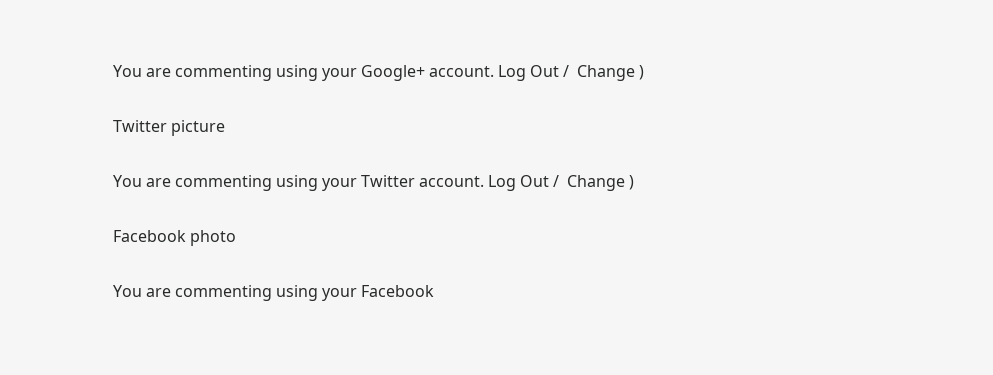You are commenting using your Google+ account. Log Out /  Change )

Twitter picture

You are commenting using your Twitter account. Log Out /  Change )

Facebook photo

You are commenting using your Facebook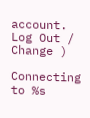account. Log Out /  Change )

Connecting to %s